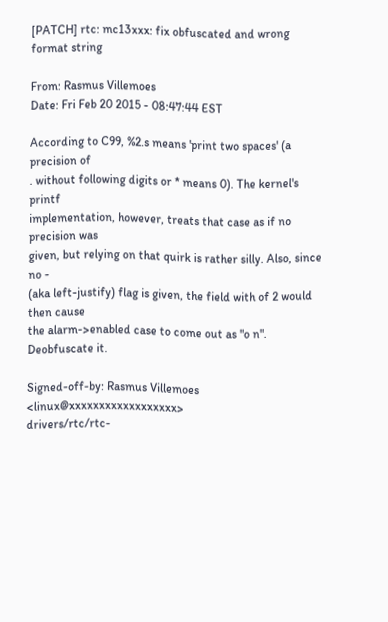[PATCH] rtc: mc13xxx: fix obfuscated and wrong format string

From: Rasmus Villemoes
Date: Fri Feb 20 2015 - 08:47:44 EST

According to C99, %2.s means 'print two spaces' (a precision of
. without following digits or * means 0). The kernel's printf
implementation, however, treats that case as if no precision was
given, but relying on that quirk is rather silly. Also, since no -
(aka left-justify) flag is given, the field with of 2 would then cause
the alarm->enabled case to come out as "o n". Deobfuscate it.

Signed-off-by: Rasmus Villemoes <linux@xxxxxxxxxxxxxxxxxx>
drivers/rtc/rtc-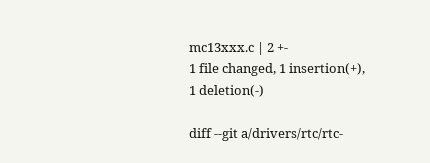mc13xxx.c | 2 +-
1 file changed, 1 insertion(+), 1 deletion(-)

diff --git a/drivers/rtc/rtc-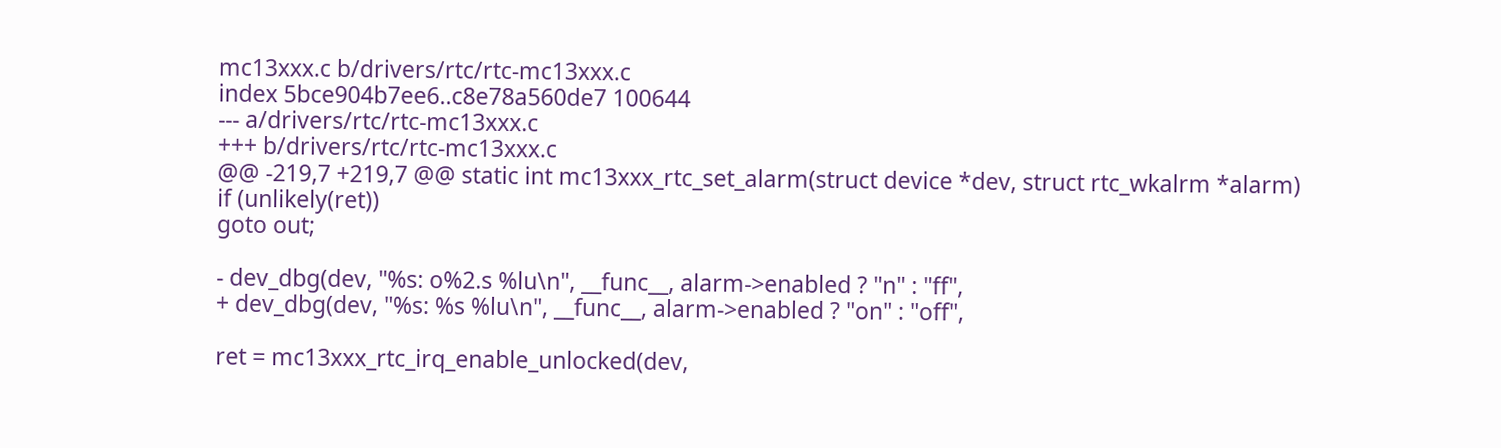mc13xxx.c b/drivers/rtc/rtc-mc13xxx.c
index 5bce904b7ee6..c8e78a560de7 100644
--- a/drivers/rtc/rtc-mc13xxx.c
+++ b/drivers/rtc/rtc-mc13xxx.c
@@ -219,7 +219,7 @@ static int mc13xxx_rtc_set_alarm(struct device *dev, struct rtc_wkalrm *alarm)
if (unlikely(ret))
goto out;

- dev_dbg(dev, "%s: o%2.s %lu\n", __func__, alarm->enabled ? "n" : "ff",
+ dev_dbg(dev, "%s: %s %lu\n", __func__, alarm->enabled ? "on" : "off",

ret = mc13xxx_rtc_irq_enable_unlocked(dev,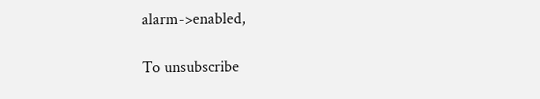alarm->enabled,

To unsubscribe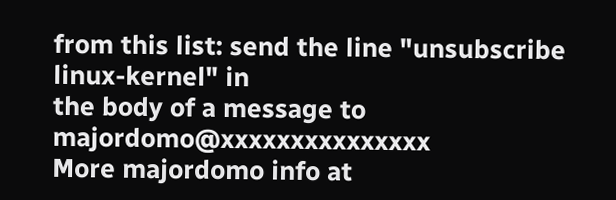from this list: send the line "unsubscribe linux-kernel" in
the body of a message to majordomo@xxxxxxxxxxxxxxx
More majordomo info at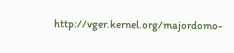http://vger.kernel.org/majordomo-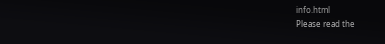info.html
Please read the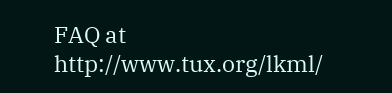FAQ at http://www.tux.org/lkml/